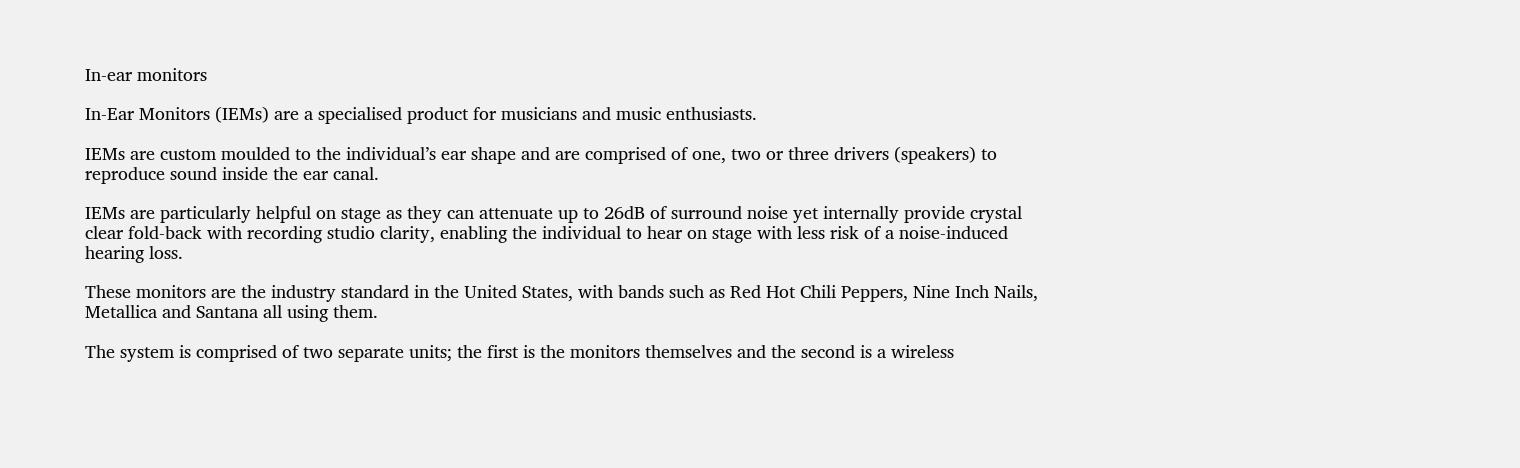In-ear monitors

In-Ear Monitors (IEMs) are a specialised product for musicians and music enthusiasts.

IEMs are custom moulded to the individual’s ear shape and are comprised of one, two or three drivers (speakers) to reproduce sound inside the ear canal.

IEMs are particularly helpful on stage as they can attenuate up to 26dB of surround noise yet internally provide crystal clear fold-back with recording studio clarity, enabling the individual to hear on stage with less risk of a noise-induced hearing loss.

These monitors are the industry standard in the United States, with bands such as Red Hot Chili Peppers, Nine Inch Nails, Metallica and Santana all using them.

The system is comprised of two separate units; the first is the monitors themselves and the second is a wireless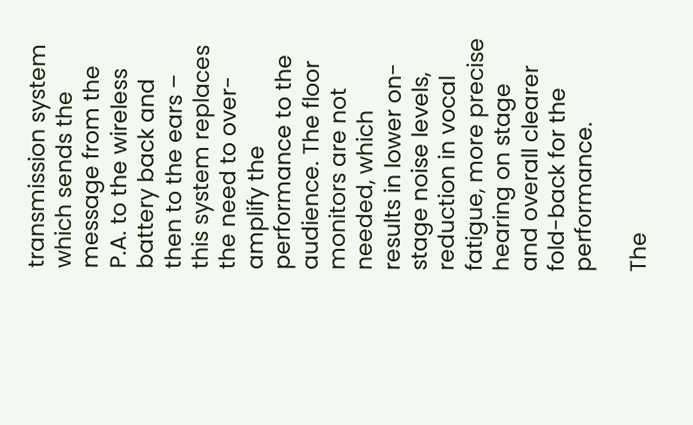transmission system which sends the message from the P.A. to the wireless battery back and then to the ears – this system replaces the need to over-amplify the performance to the audience. The floor monitors are not needed, which results in lower on-stage noise levels, reduction in vocal fatigue, more precise hearing on stage and overall clearer fold-back for the performance.

The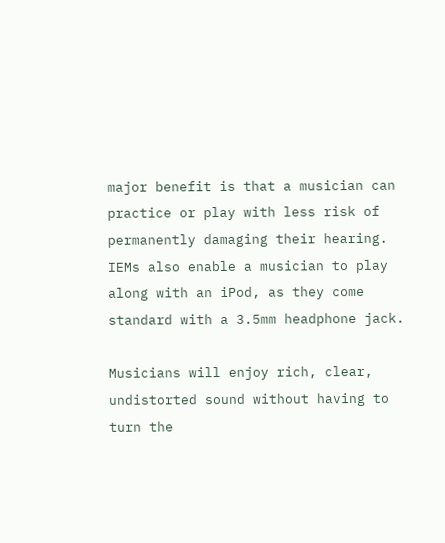major benefit is that a musician can practice or play with less risk of permanently damaging their hearing. IEMs also enable a musician to play along with an iPod, as they come standard with a 3.5mm headphone jack.

Musicians will enjoy rich, clear, undistorted sound without having to turn the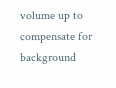volume up to compensate for background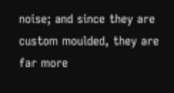noise; and since they are custom moulded, they are far more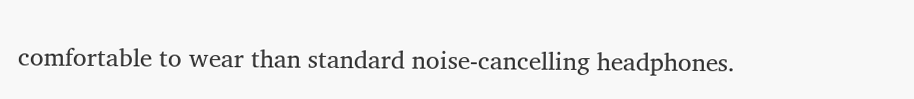comfortable to wear than standard noise-cancelling headphones.